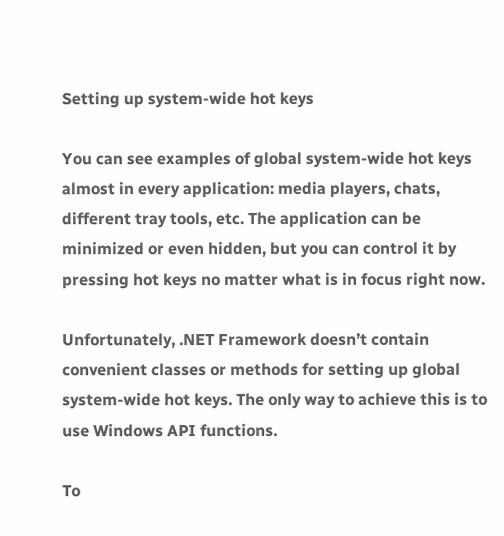Setting up system-wide hot keys

You can see examples of global system-wide hot keys almost in every application: media players, chats, different tray tools, etc. The application can be minimized or even hidden, but you can control it by pressing hot keys no matter what is in focus right now.

Unfortunately, .NET Framework doesn’t contain convenient classes or methods for setting up global system-wide hot keys. The only way to achieve this is to use Windows API functions.

To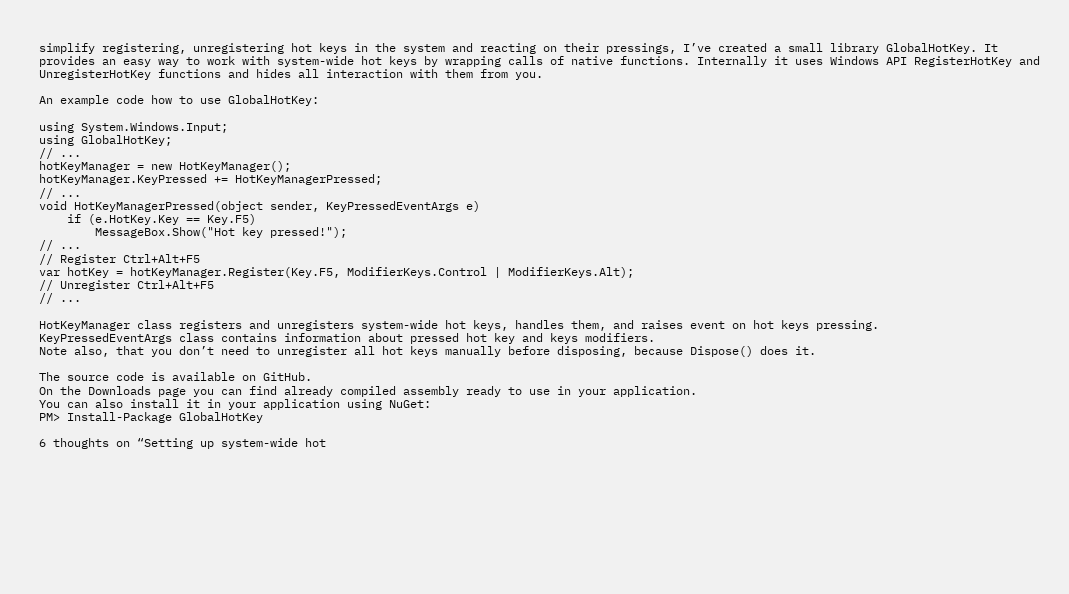simplify registering, unregistering hot keys in the system and reacting on their pressings, I’ve created a small library GlobalHotKey. It provides an easy way to work with system-wide hot keys by wrapping calls of native functions. Internally it uses Windows API RegisterHotKey and UnregisterHotKey functions and hides all interaction with them from you.

An example code how to use GlobalHotKey:

using System.Windows.Input;
using GlobalHotKey;
// ...
hotKeyManager = new HotKeyManager();
hotKeyManager.KeyPressed += HotKeyManagerPressed;
// ...
void HotKeyManagerPressed(object sender, KeyPressedEventArgs e)
    if (e.HotKey.Key == Key.F5)
        MessageBox.Show("Hot key pressed!");
// ...
// Register Ctrl+Alt+F5
var hotKey = hotKeyManager.Register(Key.F5, ModifierKeys.Control | ModifierKeys.Alt);
// Unregister Ctrl+Alt+F5
// ...

HotKeyManager class registers and unregisters system-wide hot keys, handles them, and raises event on hot keys pressing.
KeyPressedEventArgs class contains information about pressed hot key and keys modifiers.
Note also, that you don’t need to unregister all hot keys manually before disposing, because Dispose() does it.

The source code is available on GitHub.
On the Downloads page you can find already compiled assembly ready to use in your application.
You can also install it in your application using NuGet:
PM> Install-Package GlobalHotKey

6 thoughts on “Setting up system-wide hot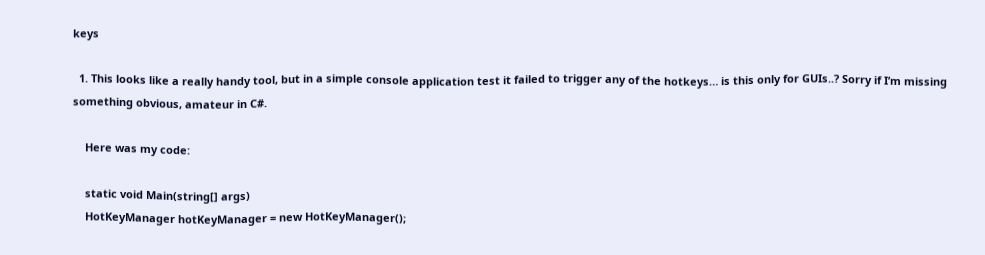keys

  1. This looks like a really handy tool, but in a simple console application test it failed to trigger any of the hotkeys… is this only for GUIs..? Sorry if I’m missing something obvious, amateur in C#.

    Here was my code:

    static void Main(string[] args)
    HotKeyManager hotKeyManager = new HotKeyManager();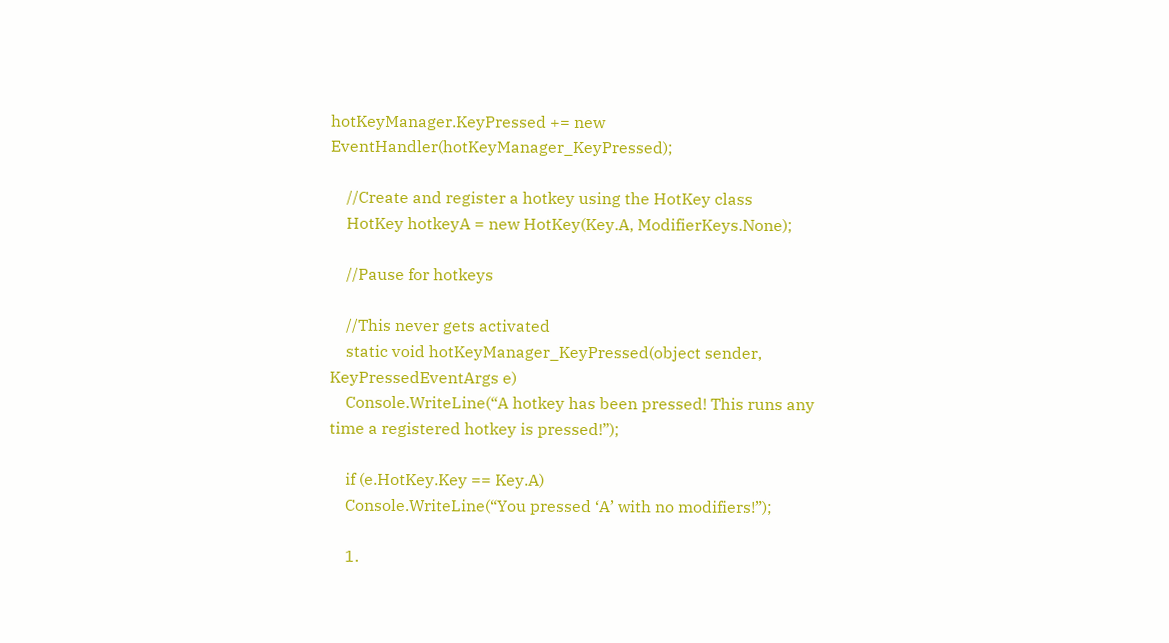hotKeyManager.KeyPressed += new EventHandler(hotKeyManager_KeyPressed);

    //Create and register a hotkey using the HotKey class
    HotKey hotkeyA = new HotKey(Key.A, ModifierKeys.None);

    //Pause for hotkeys

    //This never gets activated
    static void hotKeyManager_KeyPressed(object sender, KeyPressedEventArgs e)
    Console.WriteLine(“A hotkey has been pressed! This runs any time a registered hotkey is pressed!”);

    if (e.HotKey.Key == Key.A)
    Console.WriteLine(“You pressed ‘A’ with no modifiers!”);

    1.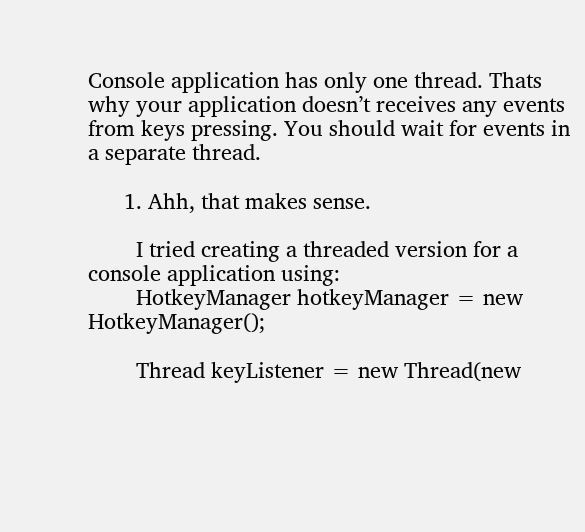Console application has only one thread. Thats why your application doesn’t receives any events from keys pressing. You should wait for events in a separate thread.

      1. Ahh, that makes sense.

        I tried creating a threaded version for a console application using:
        HotkeyManager hotkeyManager = new HotkeyManager();

        Thread keyListener = new Thread(new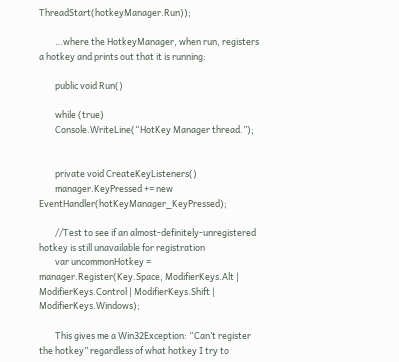ThreadStart(hotkeyManager.Run));

        …where the HotkeyManager, when run, registers a hotkey and prints out that it is running:

        public void Run()

        while (true)
        Console.WriteLine(“HotKey Manager thread.”);


        private void CreateKeyListeners()
        manager.KeyPressed += new EventHandler(hotKeyManager_KeyPressed);

        //Test to see if an almost-definitely-unregistered hotkey is still unavailable for registration
        var uncommonHotkey = manager.Register(Key.Space, ModifierKeys.Alt | ModifierKeys.Control | ModifierKeys.Shift | ModifierKeys.Windows);

        This gives me a Win32Exception: “Can’t register the hotkey” regardless of what hotkey I try to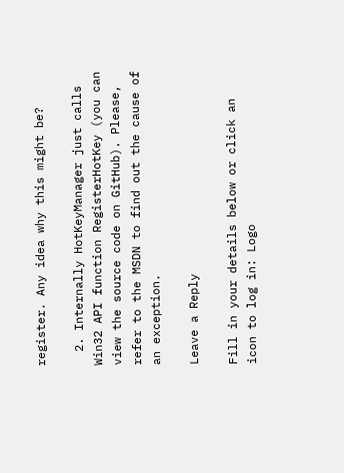register. Any idea why this might be?

  2. Internally HotKeyManager just calls Win32 API function RegisterHotKey (you can view the source code on GitHub). Please, refer to the MSDN to find out the cause of an exception.

Leave a Reply

Fill in your details below or click an icon to log in: Logo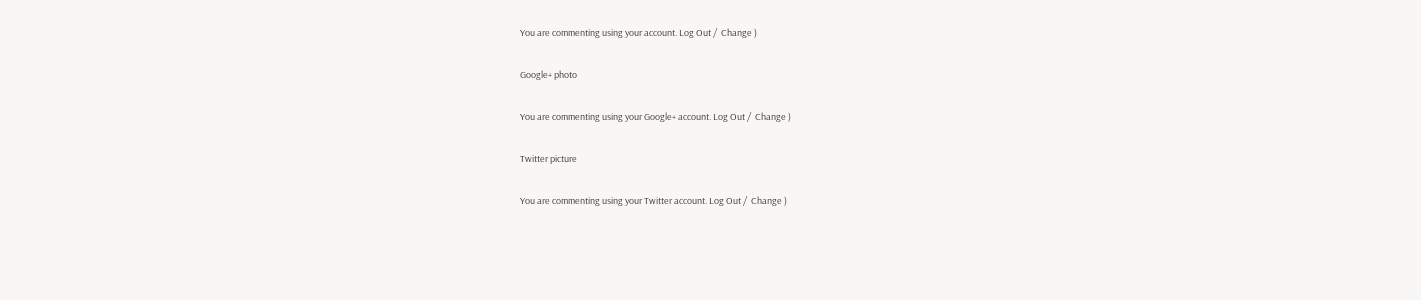You are commenting using your account. Log Out /  Change )

Google+ photo

You are commenting using your Google+ account. Log Out /  Change )

Twitter picture

You are commenting using your Twitter account. Log Out /  Change )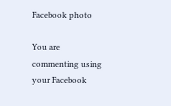Facebook photo

You are commenting using your Facebook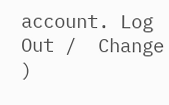account. Log Out /  Change )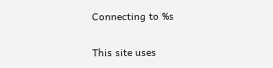Connecting to %s

This site uses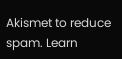Akismet to reduce spam. Learn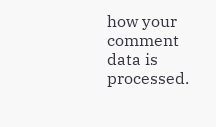how your comment data is processed.